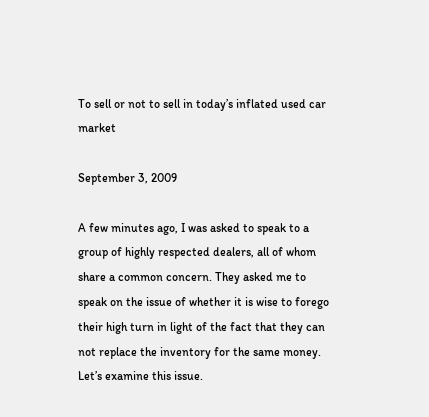To sell or not to sell in today’s inflated used car market

September 3, 2009

A few minutes ago, I was asked to speak to a group of highly respected dealers, all of whom share a common concern. They asked me to speak on the issue of whether it is wise to forego their high turn in light of the fact that they can not replace the inventory for the same money. Let’s examine this issue.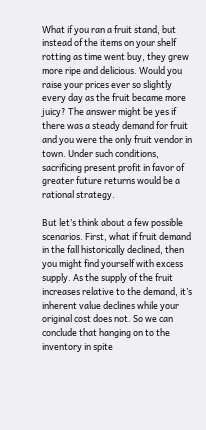What if you ran a fruit stand, but instead of the items on your shelf rotting as time went buy, they grew more ripe and delicious. Would you raise your prices ever so slightly every day as the fruit became more juicy? The answer might be yes if there was a steady demand for fruit and you were the only fruit vendor in town. Under such conditions, sacrificing present profit in favor of greater future returns would be a rational strategy.

But let’s think about a few possible scenarios. First, what if fruit demand in the fall historically declined, then you might find yourself with excess supply. As the supply of the fruit increases relative to the demand, it’s inherent value declines while your original cost does not. So we can conclude that hanging on to the inventory in spite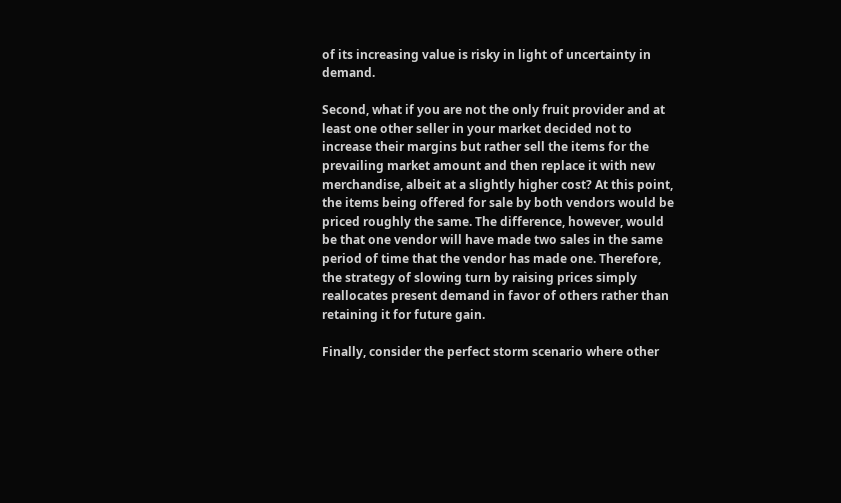of its increasing value is risky in light of uncertainty in demand.

Second, what if you are not the only fruit provider and at least one other seller in your market decided not to increase their margins but rather sell the items for the prevailing market amount and then replace it with new merchandise, albeit at a slightly higher cost? At this point, the items being offered for sale by both vendors would be priced roughly the same. The difference, however, would be that one vendor will have made two sales in the same period of time that the vendor has made one. Therefore, the strategy of slowing turn by raising prices simply reallocates present demand in favor of others rather than retaining it for future gain.

Finally, consider the perfect storm scenario where other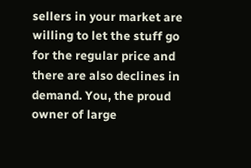sellers in your market are willing to let the stuff go for the regular price and there are also declines in demand. You, the proud owner of large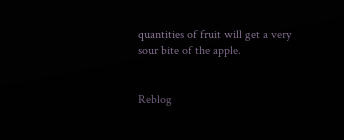quantities of fruit will get a very sour bite of the apple.


Reblog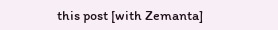this post [with Zemanta]